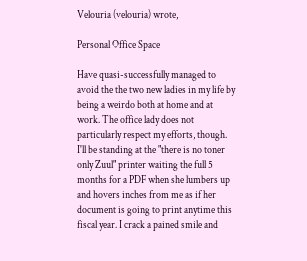Velouria (velouria) wrote,

Personal Office Space

Have quasi-successfully managed to avoid the the two new ladies in my life by being a weirdo both at home and at work. The office lady does not particularly respect my efforts, though. I'll be standing at the "there is no toner only Zuul" printer waiting the full 5 months for a PDF when she lumbers up and hovers inches from me as if her document is going to print anytime this fiscal year. I crack a pained smile and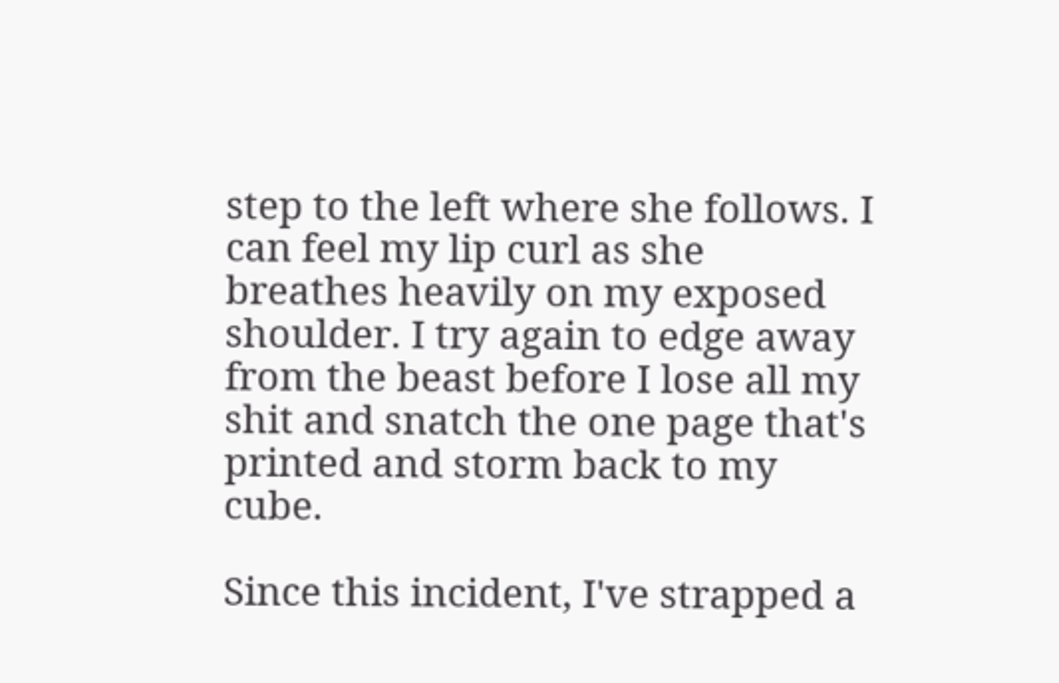step to the left where she follows. I can feel my lip curl as she breathes heavily on my exposed shoulder. I try again to edge away from the beast before I lose all my shit and snatch the one page that's printed and storm back to my cube.

Since this incident, I've strapped a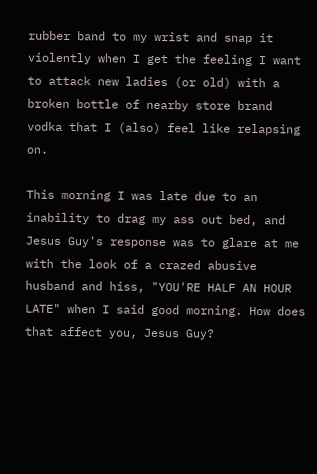rubber band to my wrist and snap it violently when I get the feeling I want to attack new ladies (or old) with a broken bottle of nearby store brand vodka that I (also) feel like relapsing on.

This morning I was late due to an inability to drag my ass out bed, and Jesus Guy's response was to glare at me with the look of a crazed abusive husband and hiss, "YOU'RE HALF AN HOUR LATE" when I said good morning. How does that affect you, Jesus Guy?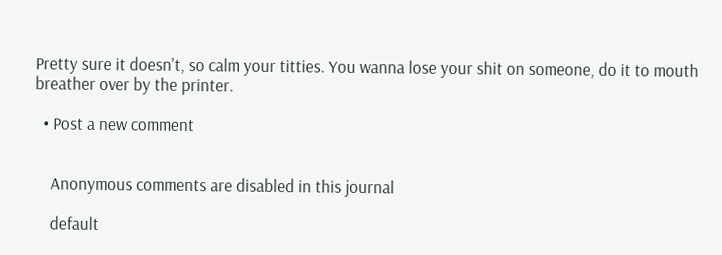Pretty sure it doesn't, so calm your titties. You wanna lose your shit on someone, do it to mouth breather over by the printer.

  • Post a new comment


    Anonymous comments are disabled in this journal

    default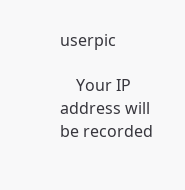userpic

    Your IP address will be recorded